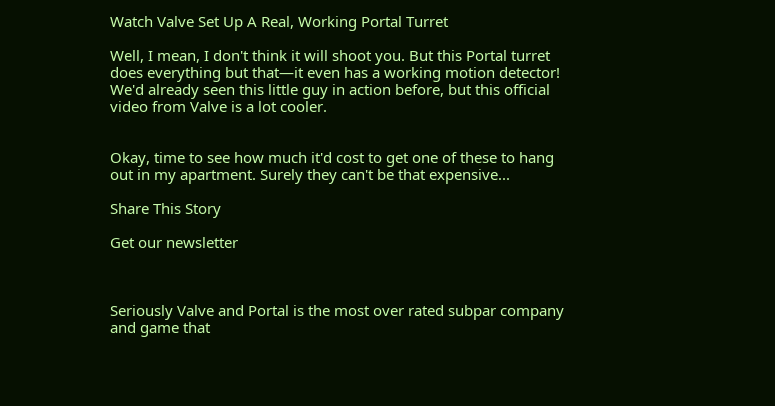Watch Valve Set Up A Real, Working Portal Turret

Well, I mean, I don't think it will shoot you. But this Portal turret does everything but that—it even has a working motion detector! We'd already seen this little guy in action before, but this official video from Valve is a lot cooler.


Okay, time to see how much it'd cost to get one of these to hang out in my apartment. Surely they can't be that expensive...

Share This Story

Get our newsletter



Seriously Valve and Portal is the most over rated subpar company and game that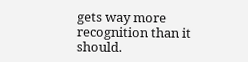gets way more recognition than it should.